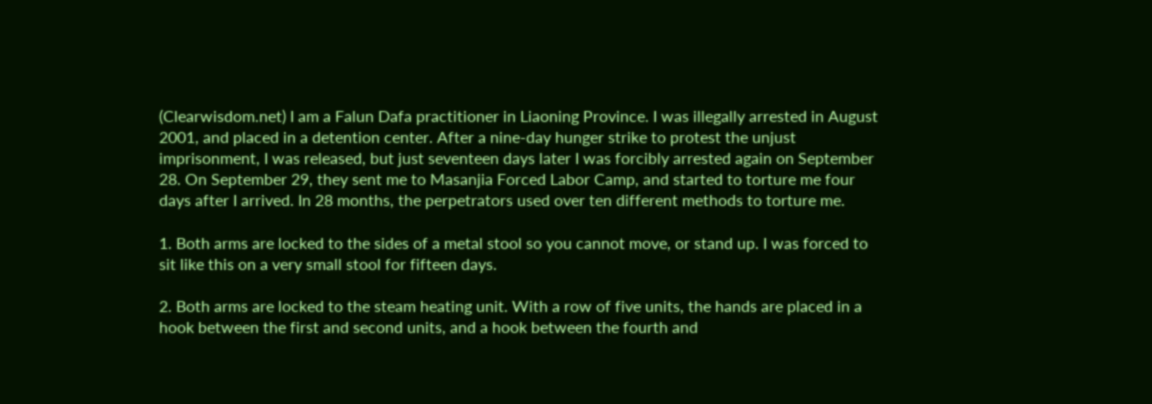(Clearwisdom.net) I am a Falun Dafa practitioner in Liaoning Province. I was illegally arrested in August 2001, and placed in a detention center. After a nine-day hunger strike to protest the unjust imprisonment, I was released, but just seventeen days later I was forcibly arrested again on September 28. On September 29, they sent me to Masanjia Forced Labor Camp, and started to torture me four days after I arrived. In 28 months, the perpetrators used over ten different methods to torture me.

1. Both arms are locked to the sides of a metal stool so you cannot move, or stand up. I was forced to sit like this on a very small stool for fifteen days.

2. Both arms are locked to the steam heating unit. With a row of five units, the hands are placed in a hook between the first and second units, and a hook between the fourth and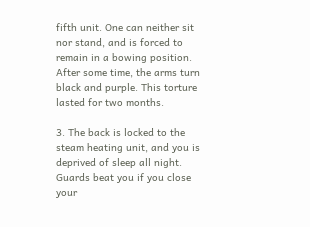fifth unit. One can neither sit nor stand, and is forced to remain in a bowing position. After some time, the arms turn black and purple. This torture lasted for two months.

3. The back is locked to the steam heating unit, and you is deprived of sleep all night. Guards beat you if you close your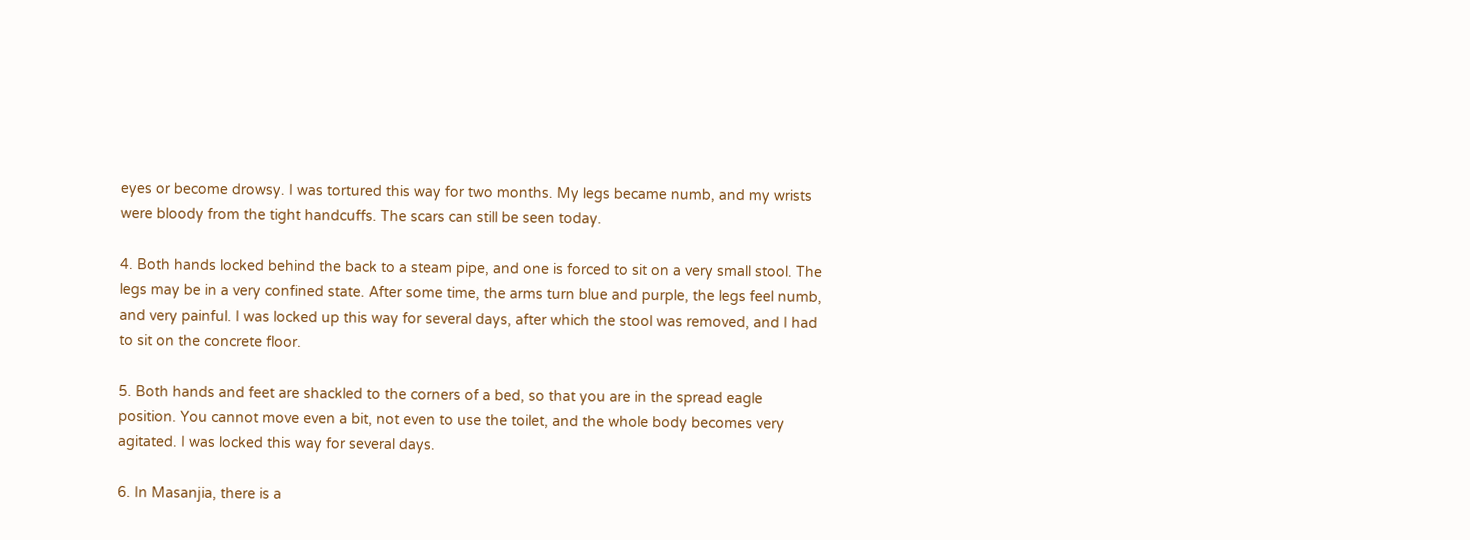eyes or become drowsy. I was tortured this way for two months. My legs became numb, and my wrists were bloody from the tight handcuffs. The scars can still be seen today.

4. Both hands locked behind the back to a steam pipe, and one is forced to sit on a very small stool. The legs may be in a very confined state. After some time, the arms turn blue and purple, the legs feel numb, and very painful. I was locked up this way for several days, after which the stool was removed, and I had to sit on the concrete floor.

5. Both hands and feet are shackled to the corners of a bed, so that you are in the spread eagle position. You cannot move even a bit, not even to use the toilet, and the whole body becomes very agitated. I was locked this way for several days.

6. In Masanjia, there is a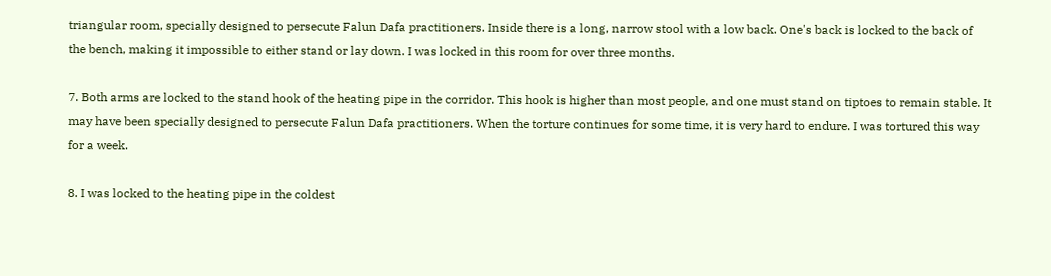triangular room, specially designed to persecute Falun Dafa practitioners. Inside there is a long, narrow stool with a low back. One's back is locked to the back of the bench, making it impossible to either stand or lay down. I was locked in this room for over three months.

7. Both arms are locked to the stand hook of the heating pipe in the corridor. This hook is higher than most people, and one must stand on tiptoes to remain stable. It may have been specially designed to persecute Falun Dafa practitioners. When the torture continues for some time, it is very hard to endure. I was tortured this way for a week.

8. I was locked to the heating pipe in the coldest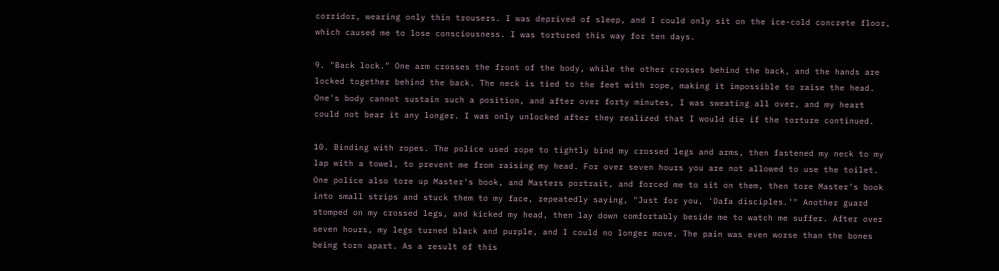corridor, wearing only thin trousers. I was deprived of sleep, and I could only sit on the ice-cold concrete floor, which caused me to lose consciousness. I was tortured this way for ten days.

9. "Back lock." One arm crosses the front of the body, while the other crosses behind the back, and the hands are locked together behind the back. The neck is tied to the feet with rope, making it impossible to raise the head. One's body cannot sustain such a position, and after over forty minutes, I was sweating all over, and my heart could not bear it any longer. I was only unlocked after they realized that I would die if the torture continued.

10. Binding with ropes. The police used rope to tightly bind my crossed legs and arms, then fastened my neck to my lap with a towel, to prevent me from raising my head. For over seven hours you are not allowed to use the toilet. One police also tore up Master's book, and Masters portrait, and forced me to sit on them, then tore Master's book into small strips and stuck them to my face, repeatedly saying, "Just for you, 'Dafa disciples.'" Another guard stomped on my crossed legs, and kicked my head, then lay down comfortably beside me to watch me suffer. After over seven hours, my legs turned black and purple, and I could no longer move. The pain was even worse than the bones being torn apart. As a result of this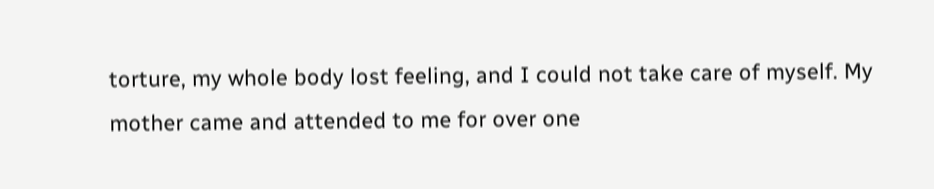torture, my whole body lost feeling, and I could not take care of myself. My mother came and attended to me for over one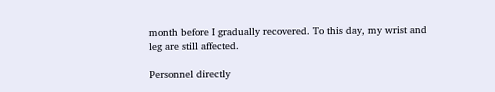month before I gradually recovered. To this day, my wrist and leg are still affected.

Personnel directly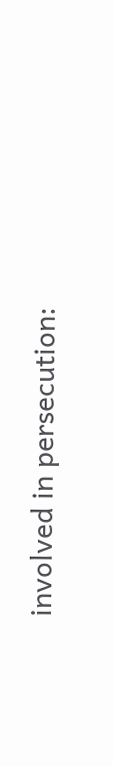involved in persecution: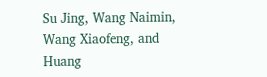Su Jing, Wang Naimin, Wang Xiaofeng, and Huang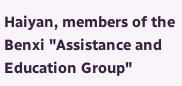Haiyan, members of the Benxi "Assistance and Education Group"